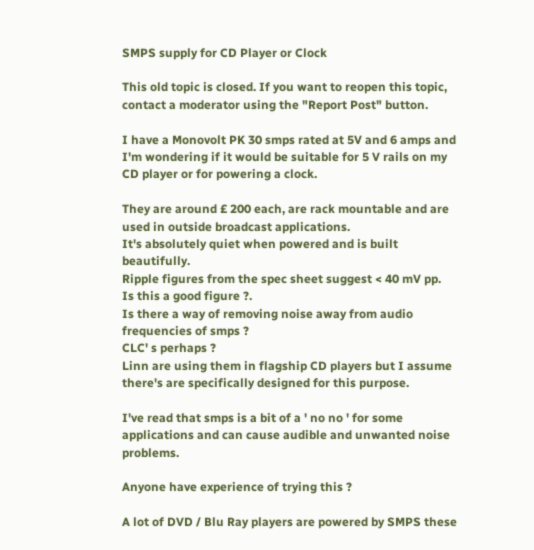SMPS supply for CD Player or Clock

This old topic is closed. If you want to reopen this topic, contact a moderator using the "Report Post" button.

I have a Monovolt PK 30 smps rated at 5V and 6 amps and I'm wondering if it would be suitable for 5 V rails on my CD player or for powering a clock.

They are around £ 200 each, are rack mountable and are used in outside broadcast applications.
It's absolutely quiet when powered and is built beautifully.
Ripple figures from the spec sheet suggest < 40 mV pp.
Is this a good figure ?.
Is there a way of removing noise away from audio frequencies of smps ?
CLC' s perhaps ?
Linn are using them in flagship CD players but I assume there's are specifically designed for this purpose.

I've read that smps is a bit of a ' no no ' for some applications and can cause audible and unwanted noise problems.

Anyone have experience of trying this ?

A lot of DVD / Blu Ray players are powered by SMPS these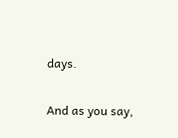days.

And as you say,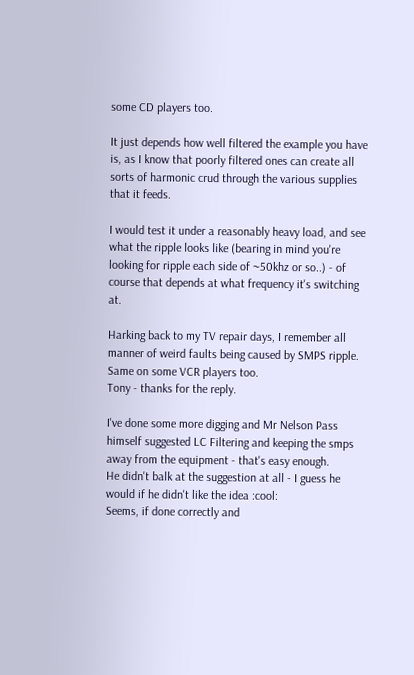some CD players too.

It just depends how well filtered the example you have is, as I know that poorly filtered ones can create all sorts of harmonic crud through the various supplies that it feeds.

I would test it under a reasonably heavy load, and see what the ripple looks like (bearing in mind you're looking for ripple each side of ~50khz or so..) - of course that depends at what frequency it's switching at.

Harking back to my TV repair days, I remember all manner of weird faults being caused by SMPS ripple. Same on some VCR players too.
Tony - thanks for the reply.

I've done some more digging and Mr Nelson Pass himself suggested LC Filtering and keeping the smps away from the equipment - that's easy enough.
He didn't balk at the suggestion at all - I guess he would if he didn't like the idea :cool:
Seems, if done correctly and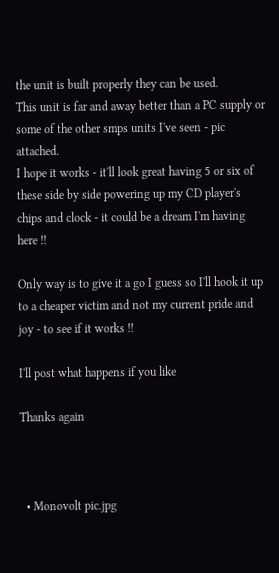the unit is built properly they can be used.
This unit is far and away better than a PC supply or some of the other smps units I've seen - pic attached.
I hope it works - it'll look great having 5 or six of these side by side powering up my CD player's chips and clock - it could be a dream I'm having here !!

Only way is to give it a go I guess so I'll hook it up to a cheaper victim and not my current pride and joy - to see if it works !!

I'll post what happens if you like

Thanks again



  • Monovolt pic.jpg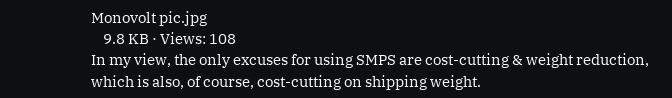Monovolt pic.jpg
    9.8 KB · Views: 108
In my view, the only excuses for using SMPS are cost-cutting & weight reduction, which is also, of course, cost-cutting on shipping weight.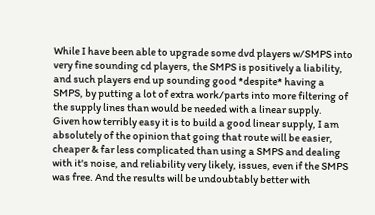While I have been able to upgrade some dvd players w/SMPS into very fine sounding cd players, the SMPS is positively a liability, and such players end up sounding good *despite* having a SMPS, by putting a lot of extra work/parts into more filtering of the supply lines than would be needed with a linear supply.
Given how terribly easy it is to build a good linear supply, I am absolutely of the opinion that going that route will be easier, cheaper & far less complicated than using a SMPS and dealing with it's noise, and reliability very likely, issues, even if the SMPS was free. And the results will be undoubtably better with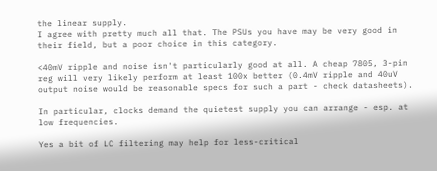the linear supply.
I agree with pretty much all that. The PSUs you have may be very good in their field, but a poor choice in this category.

<40mV ripple and noise isn't particularly good at all. A cheap 7805, 3-pin reg will very likely perform at least 100x better (0.4mV ripple and 40uV output noise would be reasonable specs for such a part - check datasheets).

In particular, clocks demand the quietest supply you can arrange - esp. at low frequencies.

Yes a bit of LC filtering may help for less-critical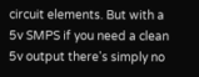circuit elements. But with a 5v SMPS if you need a clean 5v output there's simply no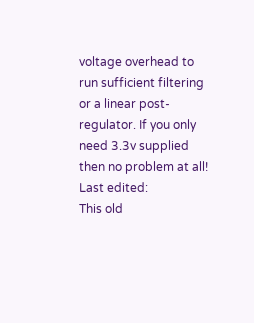voltage overhead to run sufficient filtering or a linear post-regulator. If you only need 3.3v supplied then no problem at all!
Last edited:
This old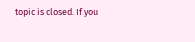topic is closed. If you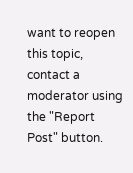want to reopen this topic, contact a moderator using the "Report Post" button.